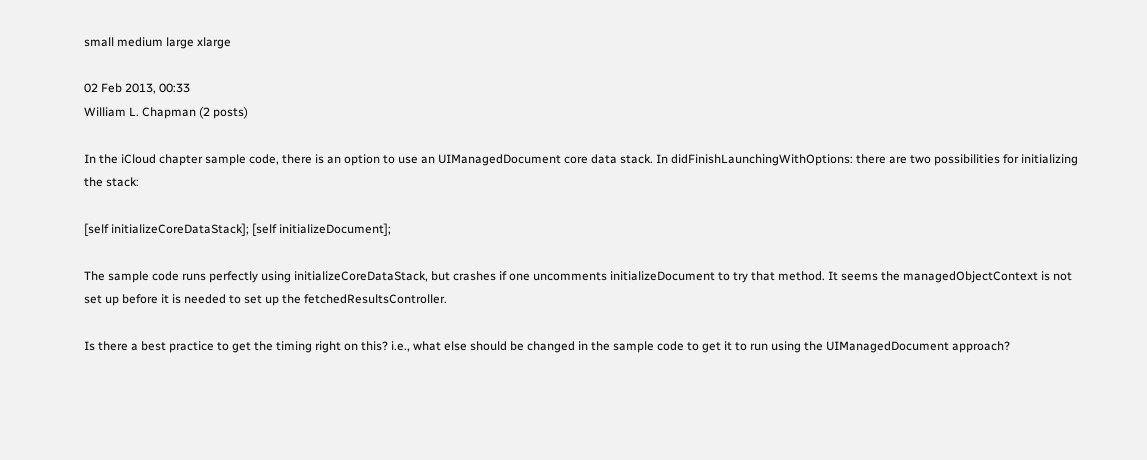small medium large xlarge

02 Feb 2013, 00:33
William L. Chapman (2 posts)

In the iCloud chapter sample code, there is an option to use an UIManagedDocument core data stack. In didFinishLaunchingWithOptions: there are two possibilities for initializing the stack:

[self initializeCoreDataStack]; [self initializeDocument];

The sample code runs perfectly using initializeCoreDataStack, but crashes if one uncomments initializeDocument to try that method. It seems the managedObjectContext is not set up before it is needed to set up the fetchedResultsController.

Is there a best practice to get the timing right on this? i.e., what else should be changed in the sample code to get it to run using the UIManagedDocument approach?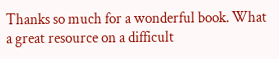Thanks so much for a wonderful book. What a great resource on a difficult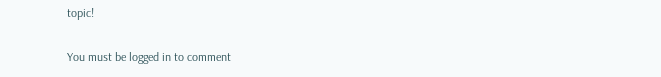topic!

You must be logged in to comment